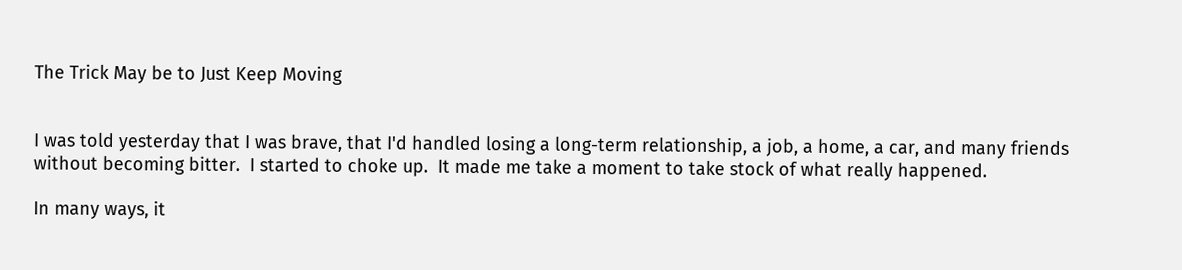The Trick May be to Just Keep Moving


I was told yesterday that I was brave, that I'd handled losing a long-term relationship, a job, a home, a car, and many friends without becoming bitter.  I started to choke up.  It made me take a moment to take stock of what really happened.

In many ways, it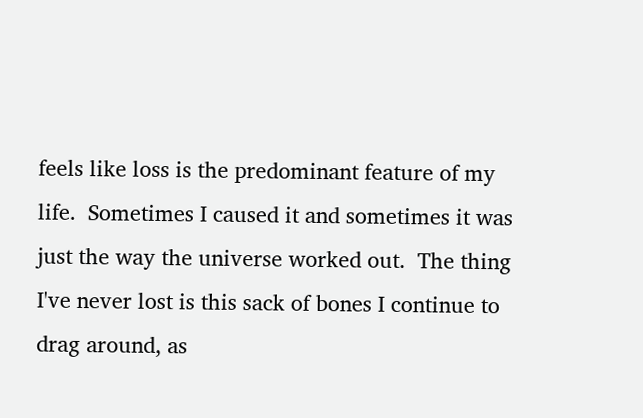feels like loss is the predominant feature of my life.  Sometimes I caused it and sometimes it was just the way the universe worked out.  The thing I've never lost is this sack of bones I continue to drag around, as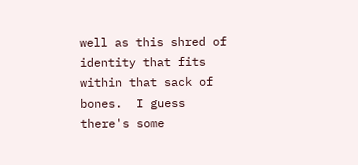well as this shred of identity that fits within that sack of bones.  I guess there's some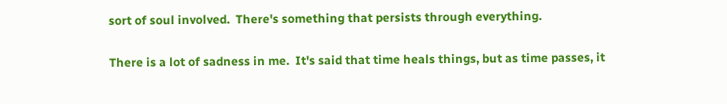sort of soul involved.  There's something that persists through everything.

There is a lot of sadness in me.  It's said that time heals things, but as time passes, it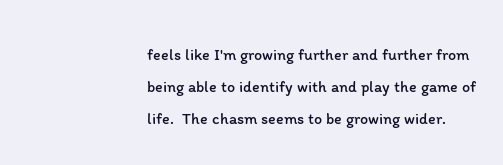feels like I'm growing further and further from being able to identify with and play the game of life.  The chasm seems to be growing wider.